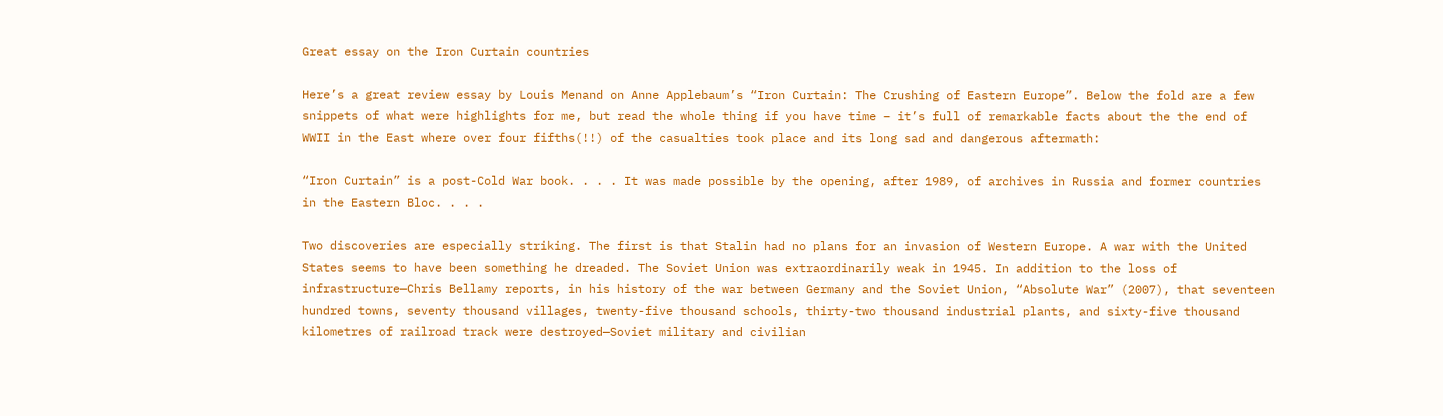Great essay on the Iron Curtain countries

Here’s a great review essay by Louis Menand on Anne Applebaum’s “Iron Curtain: The Crushing of Eastern Europe”. Below the fold are a few snippets of what were highlights for me, but read the whole thing if you have time – it’s full of remarkable facts about the the end of WWII in the East where over four fifths(!!) of the casualties took place and its long sad and dangerous aftermath:

“Iron Curtain” is a post-Cold War book. . . . It was made possible by the opening, after 1989, of archives in Russia and former countries in the Eastern Bloc. . . .

Two discoveries are especially striking. The first is that Stalin had no plans for an invasion of Western Europe. A war with the United States seems to have been something he dreaded. The Soviet Union was extraordinarily weak in 1945. In addition to the loss of infrastructure—Chris Bellamy reports, in his history of the war between Germany and the Soviet Union, “Absolute War” (2007), that seventeen hundred towns, seventy thousand villages, twenty-five thousand schools, thirty-two thousand industrial plants, and sixty-five thousand kilometres of railroad track were destroyed—Soviet military and civilian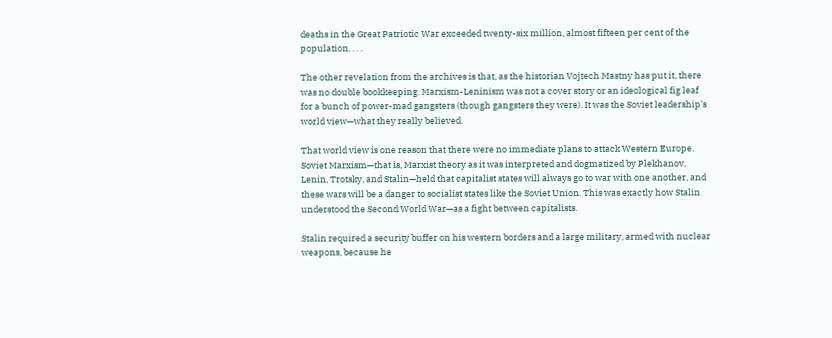deaths in the Great Patriotic War exceeded twenty-six million, almost fifteen per cent of the population. . . .

The other revelation from the archives is that, as the historian Vojtech Mastny has put it, there was no double bookkeeping. Marxism-Leninism was not a cover story or an ideological fig leaf for a bunch of power-mad gangsters (though gangsters they were). It was the Soviet leadership’s world view—what they really believed.

That world view is one reason that there were no immediate plans to attack Western Europe. Soviet Marxism—that is, Marxist theory as it was interpreted and dogmatized by Plekhanov, Lenin, Trotsky, and Stalin—held that capitalist states will always go to war with one another, and these wars will be a danger to socialist states like the Soviet Union. This was exactly how Stalin understood the Second World War—as a fight between capitalists.

Stalin required a security buffer on his western borders and a large military, armed with nuclear weapons, because he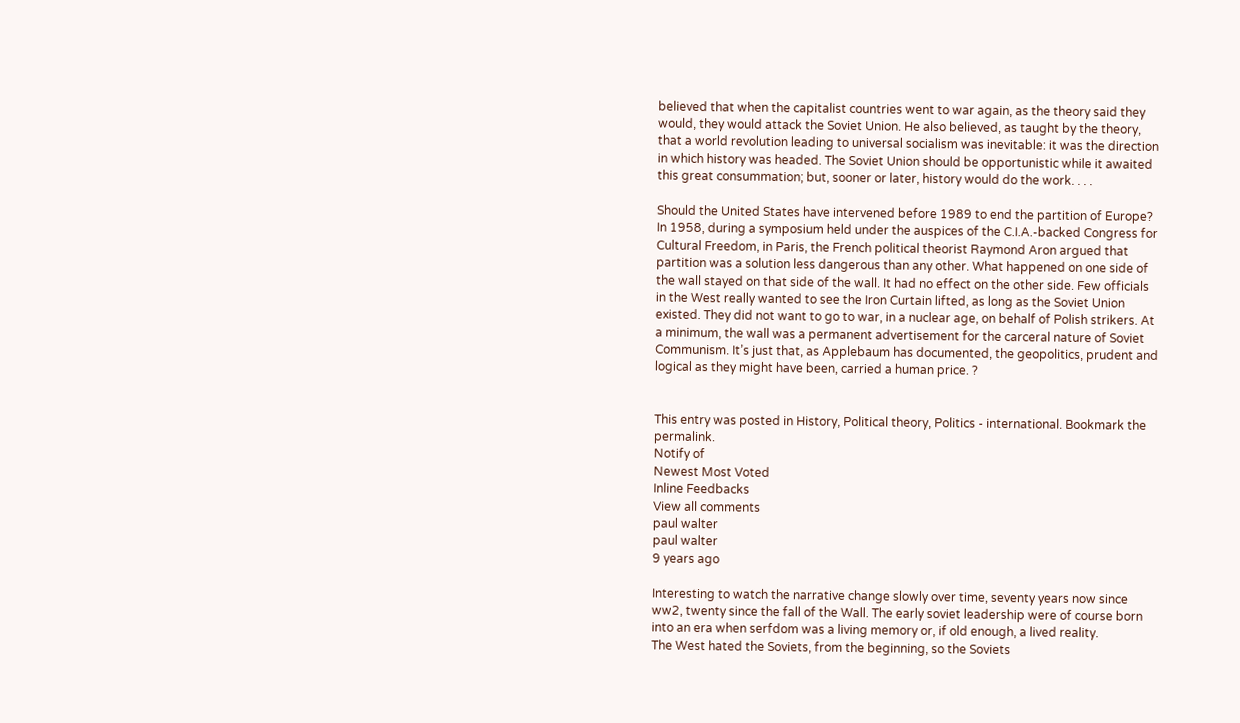believed that when the capitalist countries went to war again, as the theory said they would, they would attack the Soviet Union. He also believed, as taught by the theory, that a world revolution leading to universal socialism was inevitable: it was the direction in which history was headed. The Soviet Union should be opportunistic while it awaited this great consummation; but, sooner or later, history would do the work. . . .

Should the United States have intervened before 1989 to end the partition of Europe? In 1958, during a symposium held under the auspices of the C.I.A.-backed Congress for Cultural Freedom, in Paris, the French political theorist Raymond Aron argued that partition was a solution less dangerous than any other. What happened on one side of the wall stayed on that side of the wall. It had no effect on the other side. Few officials in the West really wanted to see the Iron Curtain lifted, as long as the Soviet Union existed. They did not want to go to war, in a nuclear age, on behalf of Polish strikers. At a minimum, the wall was a permanent advertisement for the carceral nature of Soviet Communism. It’s just that, as Applebaum has documented, the geopolitics, prudent and logical as they might have been, carried a human price. ?


This entry was posted in History, Political theory, Politics - international. Bookmark the permalink.
Notify of
Newest Most Voted
Inline Feedbacks
View all comments
paul walter
paul walter
9 years ago

Interesting to watch the narrative change slowly over time, seventy years now since ww2, twenty since the fall of the Wall. The early soviet leadership were of course born into an era when serfdom was a living memory or, if old enough, a lived reality.
The West hated the Soviets, from the beginning, so the Soviets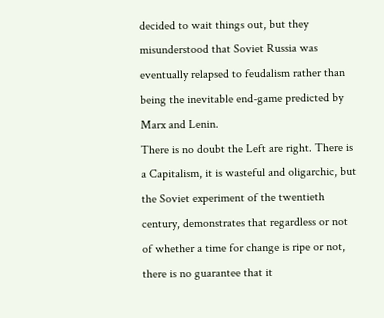decided to wait things out, but they misunderstood that Soviet Russia was eventually relapsed to feudalism rather than being the inevitable end-game predicted by Marx and Lenin.
There is no doubt the Left are right. There is a Capitalism, it is wasteful and oligarchic, but the Soviet experiment of the twentieth century, demonstrates that regardless or not of whether a time for change is ripe or not, there is no guarantee that it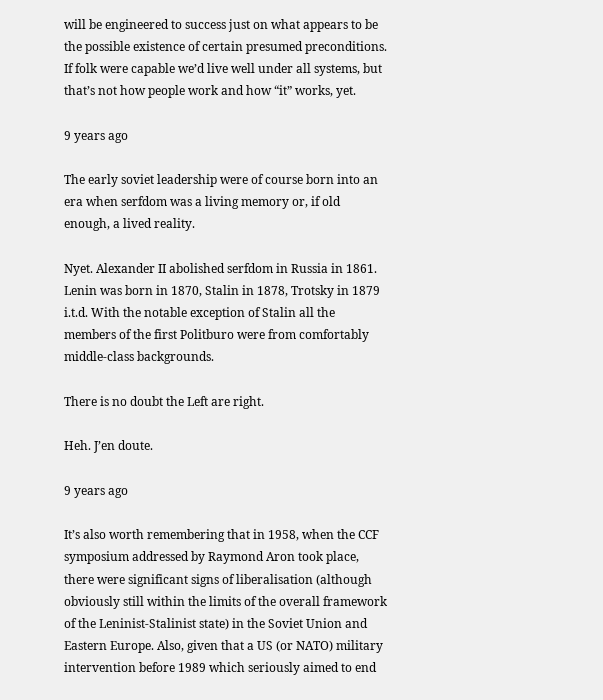will be engineered to success just on what appears to be the possible existence of certain presumed preconditions.
If folk were capable we’d live well under all systems, but that’s not how people work and how “it” works, yet.

9 years ago

The early soviet leadership were of course born into an era when serfdom was a living memory or, if old enough, a lived reality.

Nyet. Alexander II abolished serfdom in Russia in 1861. Lenin was born in 1870, Stalin in 1878, Trotsky in 1879 i.t.d. With the notable exception of Stalin all the members of the first Politburo were from comfortably middle-class backgrounds.

There is no doubt the Left are right.

Heh. J’en doute.

9 years ago

It’s also worth remembering that in 1958, when the CCF symposium addressed by Raymond Aron took place, there were significant signs of liberalisation (although obviously still within the limits of the overall framework of the Leninist-Stalinist state) in the Soviet Union and Eastern Europe. Also, given that a US (or NATO) military intervention before 1989 which seriously aimed to end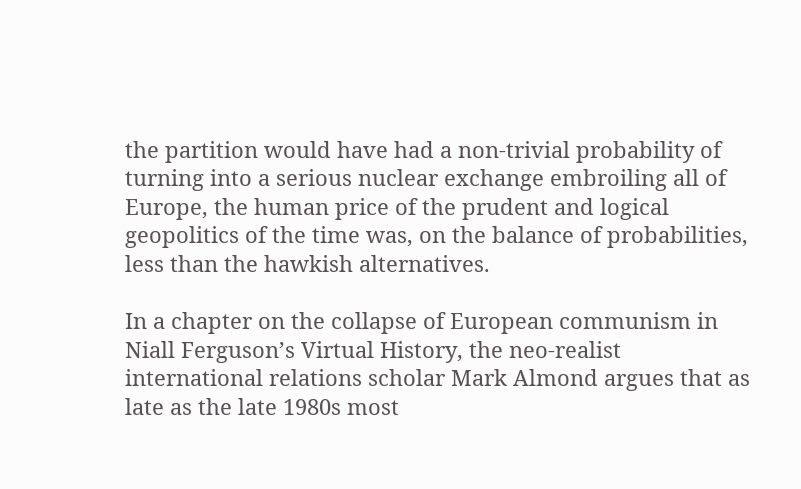the partition would have had a non-trivial probability of turning into a serious nuclear exchange embroiling all of Europe, the human price of the prudent and logical geopolitics of the time was, on the balance of probabilities, less than the hawkish alternatives.

In a chapter on the collapse of European communism in Niall Ferguson’s Virtual History, the neo-realist international relations scholar Mark Almond argues that as late as the late 1980s most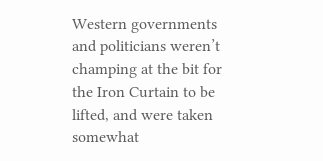Western governments and politicians weren’t champing at the bit for the Iron Curtain to be lifted, and were taken somewhat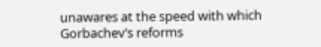unawares at the speed with which Gorbachev’s reforms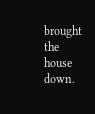brought the house down.